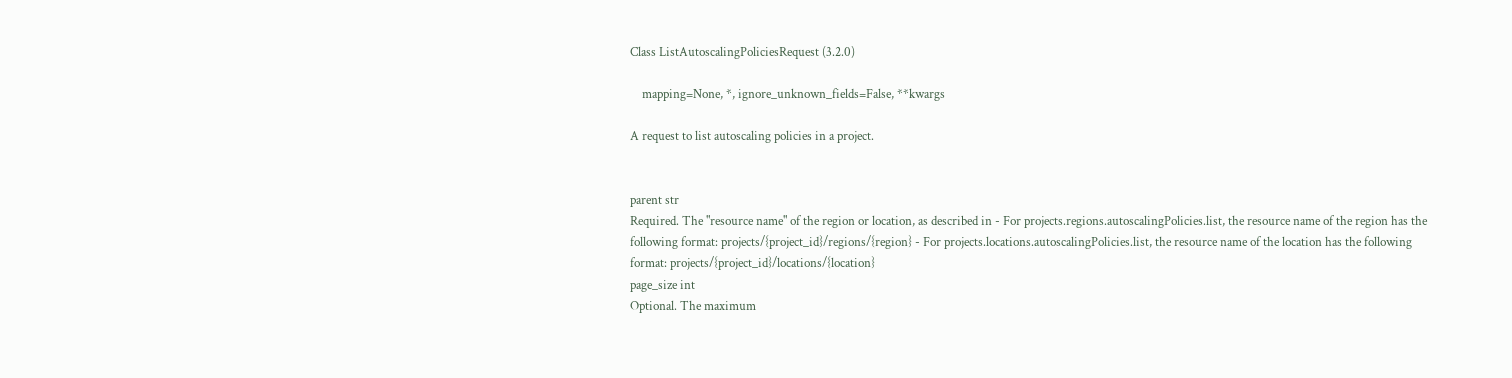Class ListAutoscalingPoliciesRequest (3.2.0)

    mapping=None, *, ignore_unknown_fields=False, **kwargs

A request to list autoscaling policies in a project.


parent str
Required. The "resource name" of the region or location, as described in - For projects.regions.autoscalingPolicies.list, the resource name of the region has the following format: projects/{project_id}/regions/{region} - For projects.locations.autoscalingPolicies.list, the resource name of the location has the following format: projects/{project_id}/locations/{location}
page_size int
Optional. The maximum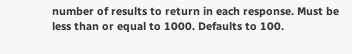number of results to return in each response. Must be less than or equal to 1000. Defaults to 100.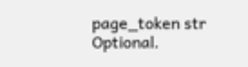page_token str
Optional.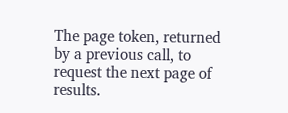The page token, returned by a previous call, to request the next page of results.